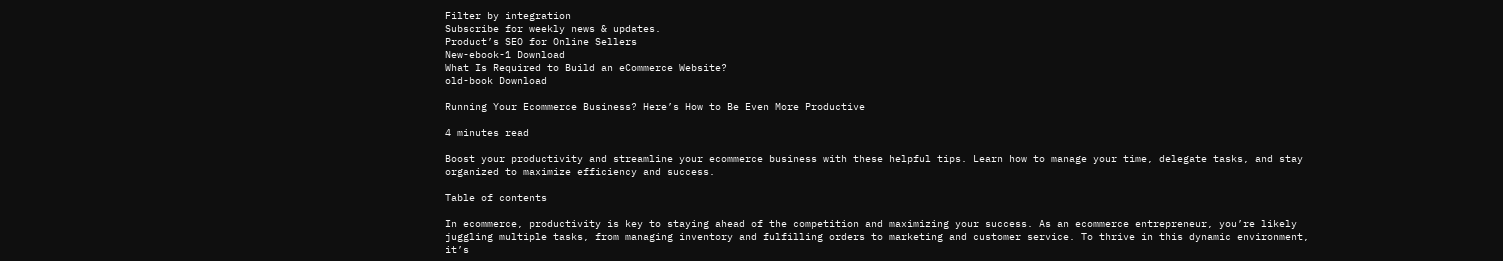Filter by integration
Subscribe for weekly news & updates.
Product’s SEO for Online Sellers
New-ebook-1 Download
What Is Required to Build an eCommerce Website?
old-book Download

Running Your Ecommerce Business? Here’s How to Be Even More Productive

4 minutes read

Boost your productivity and streamline your ecommerce business with these helpful tips. Learn how to manage your time, delegate tasks, and stay organized to maximize efficiency and success.

Table of contents

In ecommerce, productivity is key to staying ahead of the competition and maximizing your success. As an ecommerce entrepreneur, you’re likely juggling multiple tasks, from managing inventory and fulfilling orders to marketing and customer service. To thrive in this dynamic environment, it’s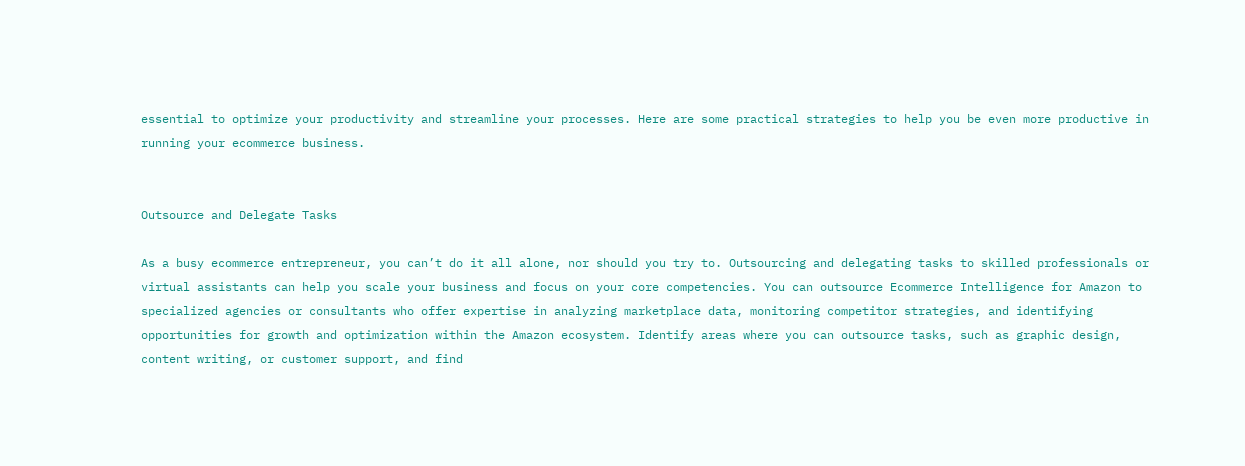essential to optimize your productivity and streamline your processes. Here are some practical strategies to help you be even more productive in running your ecommerce business.


Outsource and Delegate Tasks

As a busy ecommerce entrepreneur, you can’t do it all alone, nor should you try to. Outsourcing and delegating tasks to skilled professionals or virtual assistants can help you scale your business and focus on your core competencies. You can outsource Ecommerce Intelligence for Amazon to specialized agencies or consultants who offer expertise in analyzing marketplace data, monitoring competitor strategies, and identifying opportunities for growth and optimization within the Amazon ecosystem. Identify areas where you can outsource tasks, such as graphic design, content writing, or customer support, and find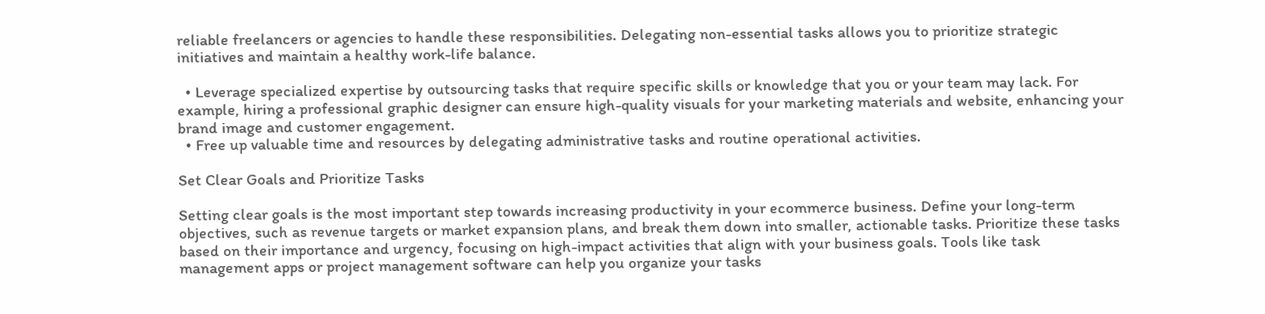reliable freelancers or agencies to handle these responsibilities. Delegating non-essential tasks allows you to prioritize strategic initiatives and maintain a healthy work-life balance.

  • Leverage specialized expertise by outsourcing tasks that require specific skills or knowledge that you or your team may lack. For example, hiring a professional graphic designer can ensure high-quality visuals for your marketing materials and website, enhancing your brand image and customer engagement.
  • Free up valuable time and resources by delegating administrative tasks and routine operational activities.

Set Clear Goals and Prioritize Tasks

Setting clear goals is the most important step towards increasing productivity in your ecommerce business. Define your long-term objectives, such as revenue targets or market expansion plans, and break them down into smaller, actionable tasks. Prioritize these tasks based on their importance and urgency, focusing on high-impact activities that align with your business goals. Tools like task management apps or project management software can help you organize your tasks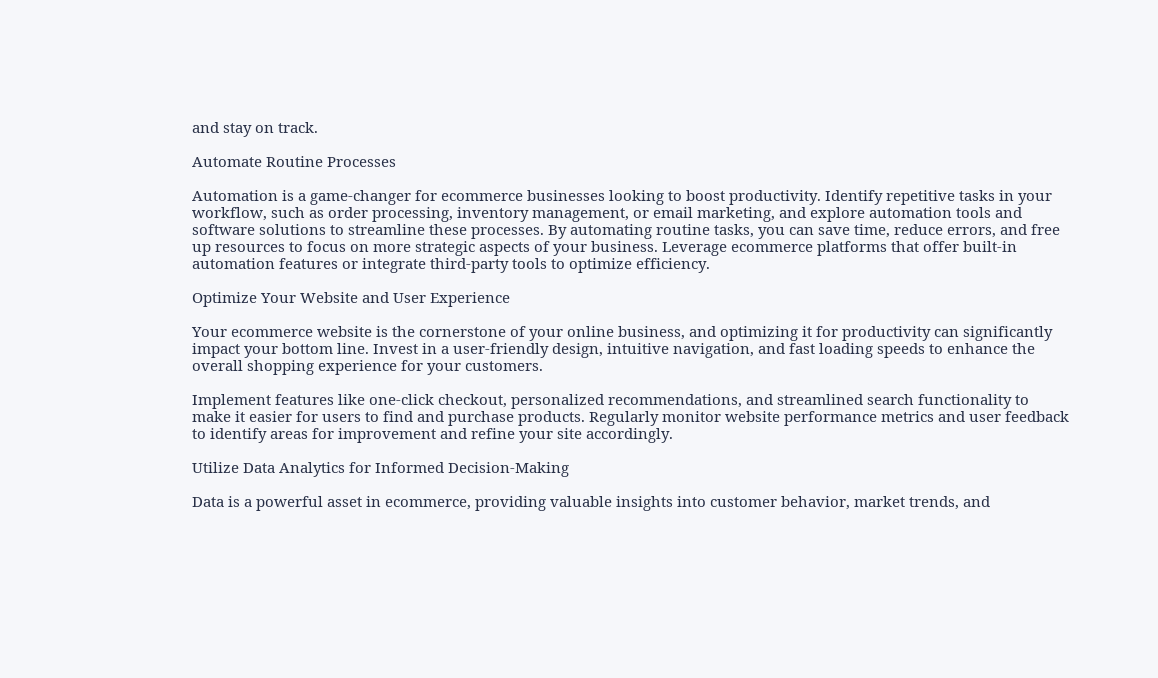and stay on track.

Automate Routine Processes

Automation is a game-changer for ecommerce businesses looking to boost productivity. Identify repetitive tasks in your workflow, such as order processing, inventory management, or email marketing, and explore automation tools and software solutions to streamline these processes. By automating routine tasks, you can save time, reduce errors, and free up resources to focus on more strategic aspects of your business. Leverage ecommerce platforms that offer built-in automation features or integrate third-party tools to optimize efficiency.

Optimize Your Website and User Experience

Your ecommerce website is the cornerstone of your online business, and optimizing it for productivity can significantly impact your bottom line. Invest in a user-friendly design, intuitive navigation, and fast loading speeds to enhance the overall shopping experience for your customers.

Implement features like one-click checkout, personalized recommendations, and streamlined search functionality to make it easier for users to find and purchase products. Regularly monitor website performance metrics and user feedback to identify areas for improvement and refine your site accordingly.

Utilize Data Analytics for Informed Decision-Making

Data is a powerful asset in ecommerce, providing valuable insights into customer behavior, market trends, and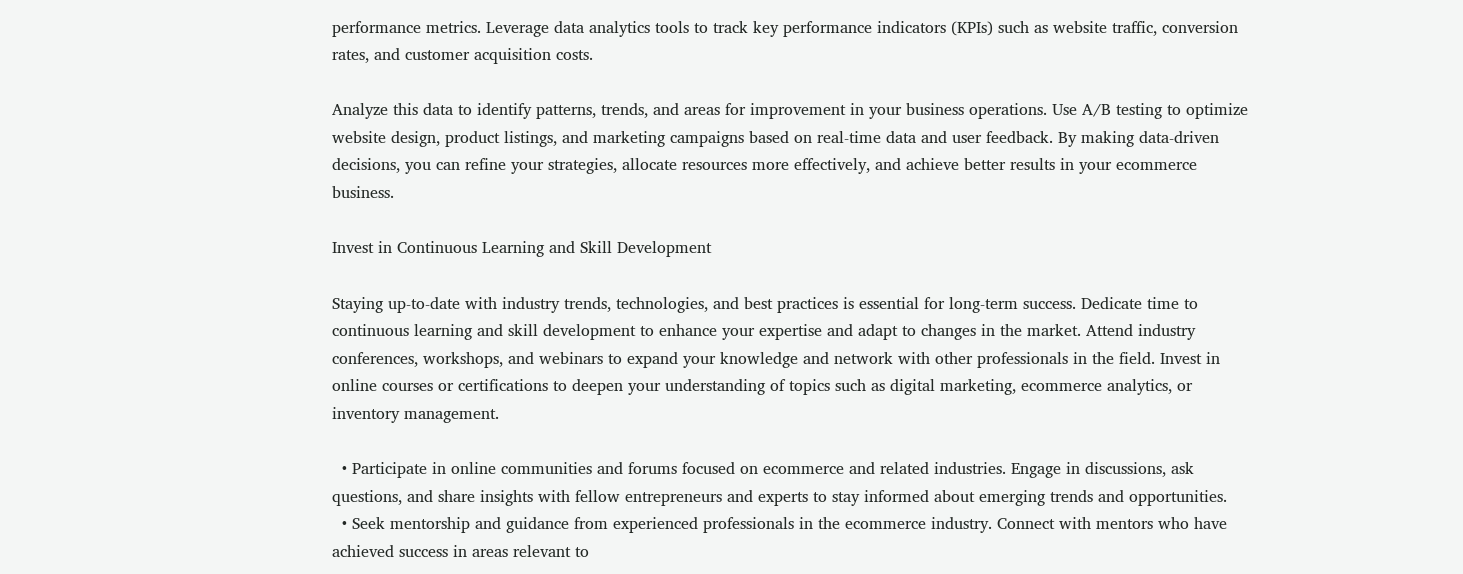performance metrics. Leverage data analytics tools to track key performance indicators (KPIs) such as website traffic, conversion rates, and customer acquisition costs.

Analyze this data to identify patterns, trends, and areas for improvement in your business operations. Use A/B testing to optimize website design, product listings, and marketing campaigns based on real-time data and user feedback. By making data-driven decisions, you can refine your strategies, allocate resources more effectively, and achieve better results in your ecommerce business.

Invest in Continuous Learning and Skill Development

Staying up-to-date with industry trends, technologies, and best practices is essential for long-term success. Dedicate time to continuous learning and skill development to enhance your expertise and adapt to changes in the market. Attend industry conferences, workshops, and webinars to expand your knowledge and network with other professionals in the field. Invest in online courses or certifications to deepen your understanding of topics such as digital marketing, ecommerce analytics, or inventory management.

  • Participate in online communities and forums focused on ecommerce and related industries. Engage in discussions, ask questions, and share insights with fellow entrepreneurs and experts to stay informed about emerging trends and opportunities.
  • Seek mentorship and guidance from experienced professionals in the ecommerce industry. Connect with mentors who have achieved success in areas relevant to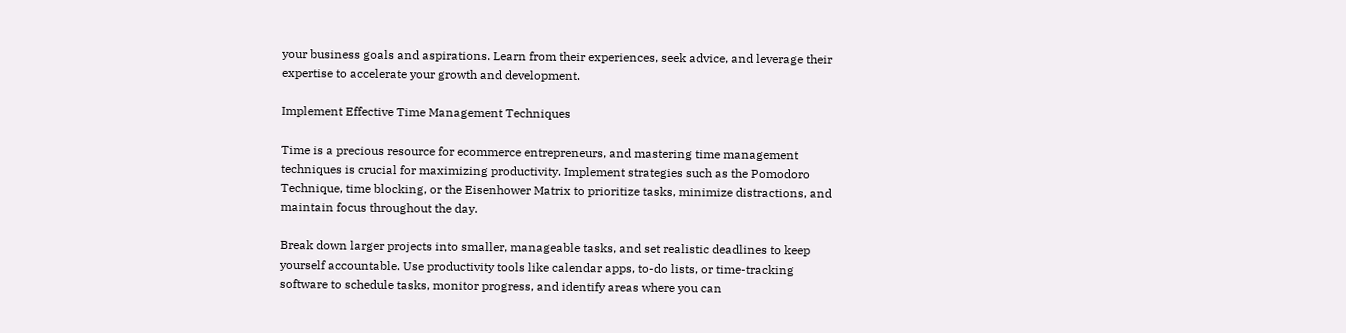your business goals and aspirations. Learn from their experiences, seek advice, and leverage their expertise to accelerate your growth and development.

Implement Effective Time Management Techniques

Time is a precious resource for ecommerce entrepreneurs, and mastering time management techniques is crucial for maximizing productivity. Implement strategies such as the Pomodoro Technique, time blocking, or the Eisenhower Matrix to prioritize tasks, minimize distractions, and maintain focus throughout the day.

Break down larger projects into smaller, manageable tasks, and set realistic deadlines to keep yourself accountable. Use productivity tools like calendar apps, to-do lists, or time-tracking software to schedule tasks, monitor progress, and identify areas where you can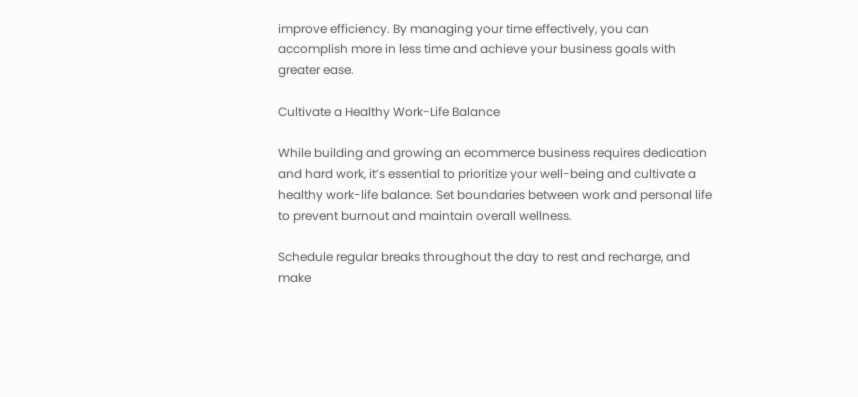improve efficiency. By managing your time effectively, you can accomplish more in less time and achieve your business goals with greater ease.

Cultivate a Healthy Work-Life Balance

While building and growing an ecommerce business requires dedication and hard work, it’s essential to prioritize your well-being and cultivate a healthy work-life balance. Set boundaries between work and personal life to prevent burnout and maintain overall wellness.

Schedule regular breaks throughout the day to rest and recharge, and make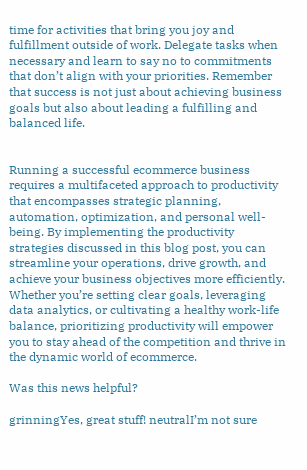time for activities that bring you joy and fulfillment outside of work. Delegate tasks when necessary and learn to say no to commitments that don’t align with your priorities. Remember that success is not just about achieving business goals but also about leading a fulfilling and balanced life.


Running a successful ecommerce business requires a multifaceted approach to productivity that encompasses strategic planning, automation, optimization, and personal well-being. By implementing the productivity strategies discussed in this blog post, you can streamline your operations, drive growth, and achieve your business objectives more efficiently. Whether you’re setting clear goals, leveraging data analytics, or cultivating a healthy work-life balance, prioritizing productivity will empower you to stay ahead of the competition and thrive in the dynamic world of ecommerce.

Was this news helpful?

grinningYes, great stuff! neutralI’m not sure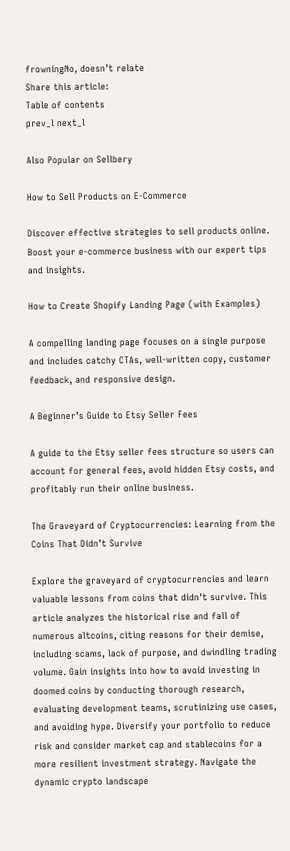frowningNo, doesn’t relate
Share this article:
Table of contents
prev_l next_l

Also Popular on Sellbery

How to Sell Products on E-Commerce

Discover effective strategies to sell products online. Boost your e-commerce business with our expert tips and insights.

How to Create Shopify Landing Page (with Examples)

A compelling landing page focuses on a single purpose and includes catchy CTAs, well-written copy, customer feedback, and responsive design.

A Beginner’s Guide to Etsy Seller Fees

A guide to the Etsy seller fees structure so users can account for general fees, avoid hidden Etsy costs, and profitably run their online business.

The Graveyard of Cryptocurrencies: Learning from the Coins That Didn’t Survive

Explore the graveyard of cryptocurrencies and learn valuable lessons from coins that didn't survive. This article analyzes the historical rise and fall of numerous altcoins, citing reasons for their demise, including scams, lack of purpose, and dwindling trading volume. Gain insights into how to avoid investing in doomed coins by conducting thorough research, evaluating development teams, scrutinizing use cases, and avoiding hype. Diversify your portfolio to reduce risk and consider market cap and stablecoins for a more resilient investment strategy. Navigate the dynamic crypto landscape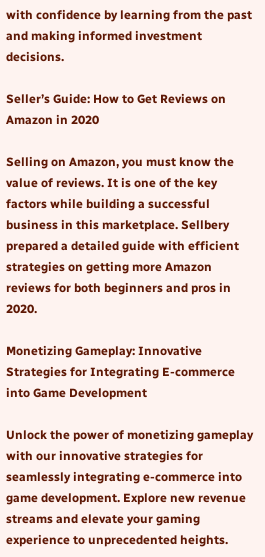with confidence by learning from the past and making informed investment decisions.

Seller’s Guide: How to Get Reviews on Amazon in 2020

Selling on Amazon, you must know the value of reviews. It is one of the key factors while building a successful business in this marketplace. Sellbery prepared a detailed guide with efficient strategies on getting more Amazon reviews for both beginners and pros in 2020.

Monetizing Gameplay: Innovative Strategies for Integrating E-commerce into Game Development

Unlock the power of monetizing gameplay with our innovative strategies for seamlessly integrating e-commerce into game development. Explore new revenue streams and elevate your gaming experience to unprecedented heights.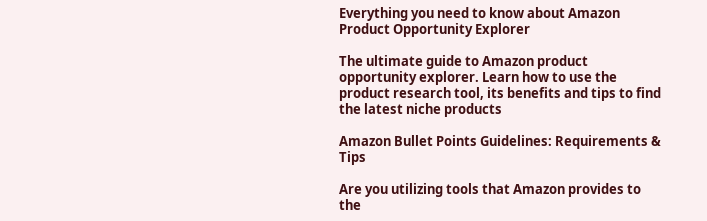Everything you need to know about Amazon Product Opportunity Explorer

The ultimate guide to Amazon product opportunity explorer. Learn how to use the product research tool, its benefits and tips to find the latest niche products

Amazon Bullet Points Guidelines: Requirements & Tips

Are you utilizing tools that Amazon provides to the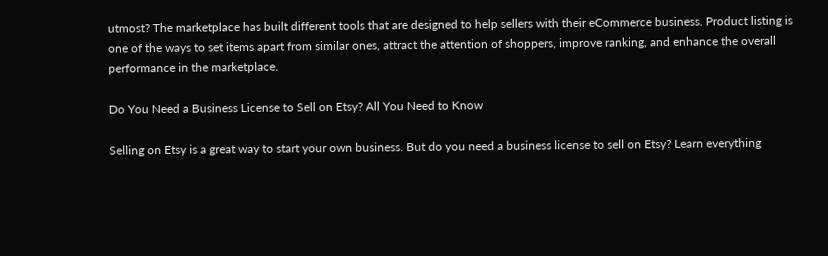utmost? The marketplace has built different tools that are designed to help sellers with their eCommerce business. Product listing is one of the ways to set items apart from similar ones, attract the attention of shoppers, improve ranking, and enhance the overall performance in the marketplace.

Do You Need a Business License to Sell on Etsy? All You Need to Know

Selling on Etsy is a great way to start your own business. But do you need a business license to sell on Etsy? Learn everything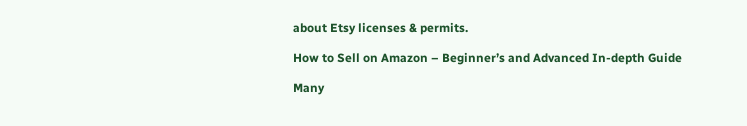about Etsy licenses & permits.

How to Sell on Amazon – Beginner’s and Advanced In-depth Guide

Many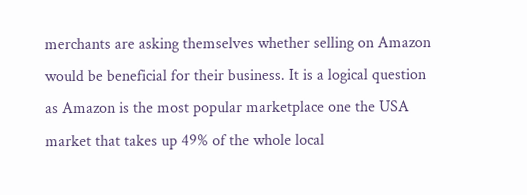merchants are asking themselves whether selling on Amazon would be beneficial for their business. It is a logical question as Amazon is the most popular marketplace one the USA market that takes up 49% of the whole local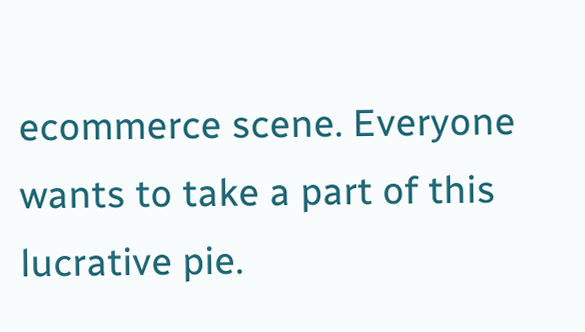ecommerce scene. Everyone wants to take a part of this lucrative pie.